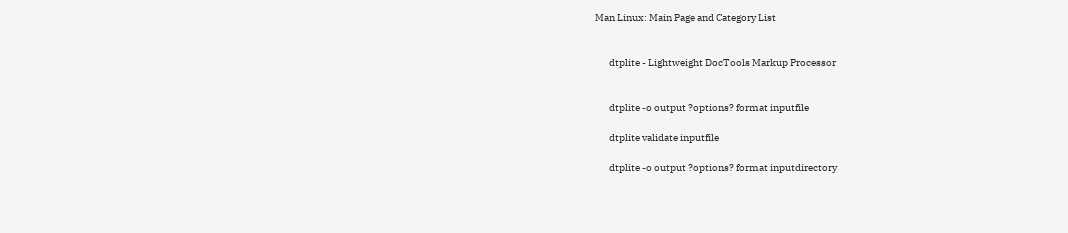Man Linux: Main Page and Category List


       dtplite - Lightweight DocTools Markup Processor


       dtplite -o output ?options? format inputfile

       dtplite validate inputfile

       dtplite -o output ?options? format inputdirectory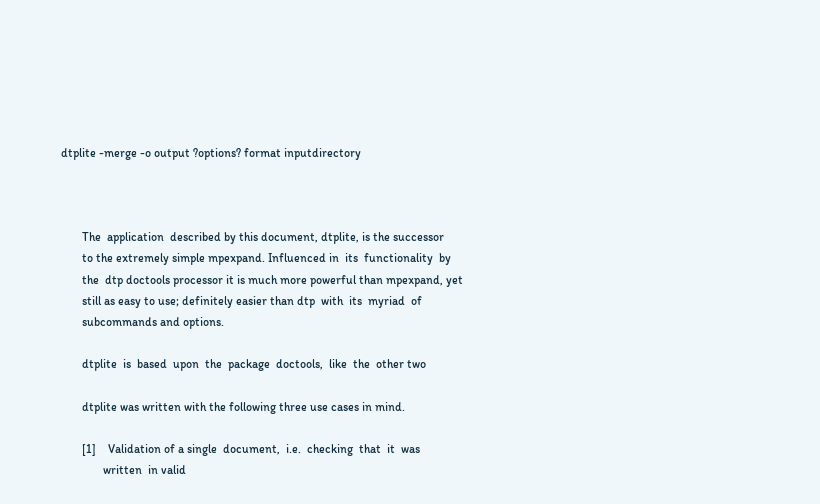dtplite -merge -o output ?options? format inputdirectory



       The  application  described by this document, dtplite, is the successor
       to the extremely simple mpexpand. Influenced in  its  functionality  by
       the  dtp doctools processor it is much more powerful than mpexpand, yet
       still as easy to use; definitely easier than dtp  with  its  myriad  of
       subcommands and options.

       dtplite  is  based  upon  the  package  doctools,  like  the  other two

       dtplite was written with the following three use cases in mind.

       [1]    Validation of a single  document,  i.e.  checking  that  it  was
              written  in valid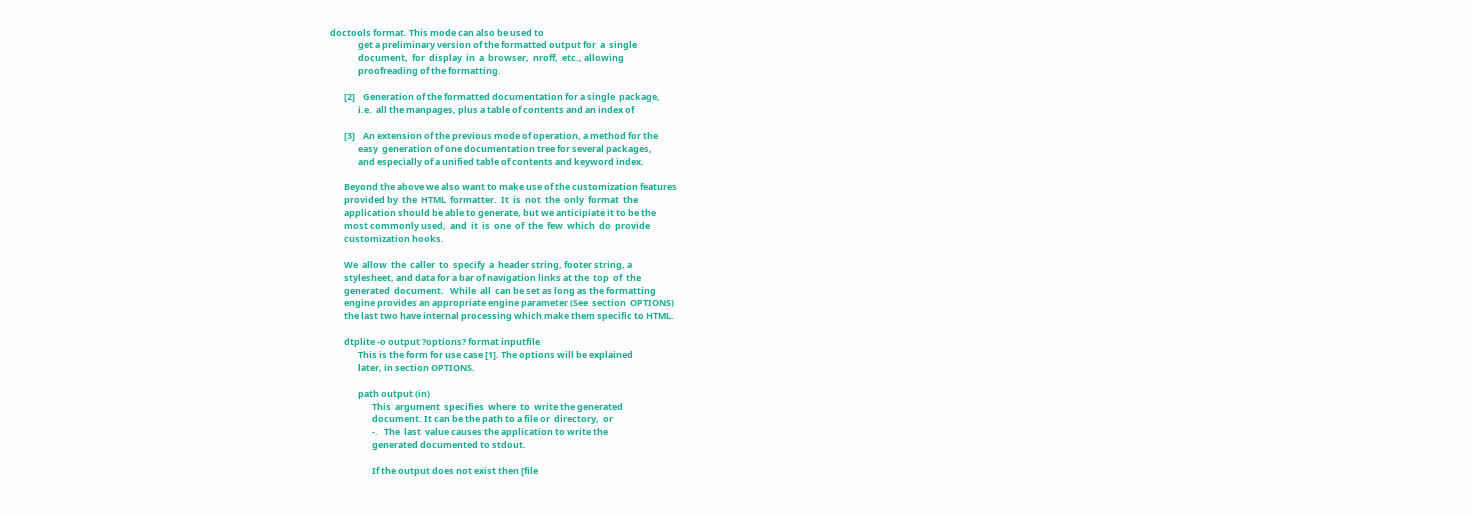doctools format. This mode can also be used to
              get a preliminary version of the formatted output for  a  single
              document,  for  display  in  a  browser,  nroff,  etc., allowing
              proofreading of the formatting.

       [2]    Generation of the formatted documentation for a single  package,
              i.e.  all the manpages, plus a table of contents and an index of

       [3]    An extension of the previous mode of operation, a method for the
              easy  generation of one documentation tree for several packages,
              and especially of a unified table of contents and keyword index.

       Beyond the above we also want to make use of the customization features
       provided by  the  HTML  formatter.  It  is  not  the  only  format  the
       application should be able to generate, but we anticipiate it to be the
       most commonly used,  and  it  is  one  of  the  few  which  do  provide
       customization hooks.

       We  allow  the  caller  to  specify  a  header string, footer string, a
       stylesheet, and data for a bar of navigation links at the  top  of  the
       generated  document.   While  all  can be set as long as the formatting
       engine provides an appropriate engine parameter (See  section  OPTIONS)
       the last two have internal processing which make them specific to HTML.

       dtplite -o output ?options? format inputfile
              This is the form for use case [1]. The options will be explained
              later, in section OPTIONS.

              path output (in)
                     This  argument  specifies  where  to  write the generated
                     document. It can be the path to a file or  directory,  or
                     -.   The  last  value causes the application to write the
                     generated documented to stdout.

                     If the output does not exist then [file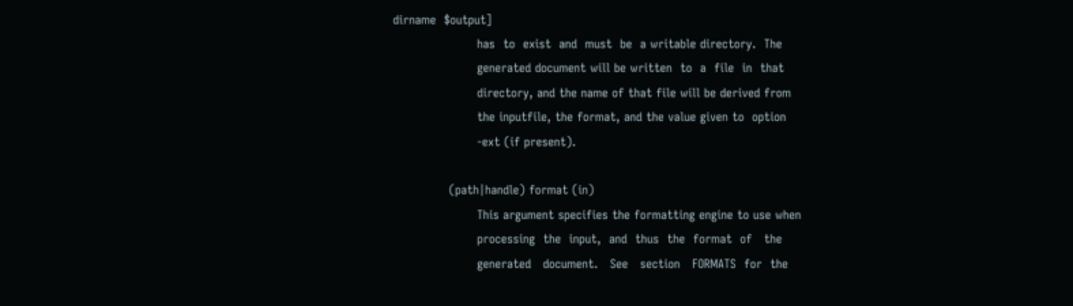dirname  $output]
                     has  to  exist  and  must  be  a writable directory.  The
                     generated document will be written  to  a  file  in  that
                     directory, and the name of that file will be derived from
                     the inputfile, the format, and the value given to  option
                     -ext (if present).

              (path|handle) format (in)
                     This argument specifies the formatting engine to use when
                     processing  the  input,  and  thus  the  format  of   the
                     generated   document.   See   section   FORMATS  for  the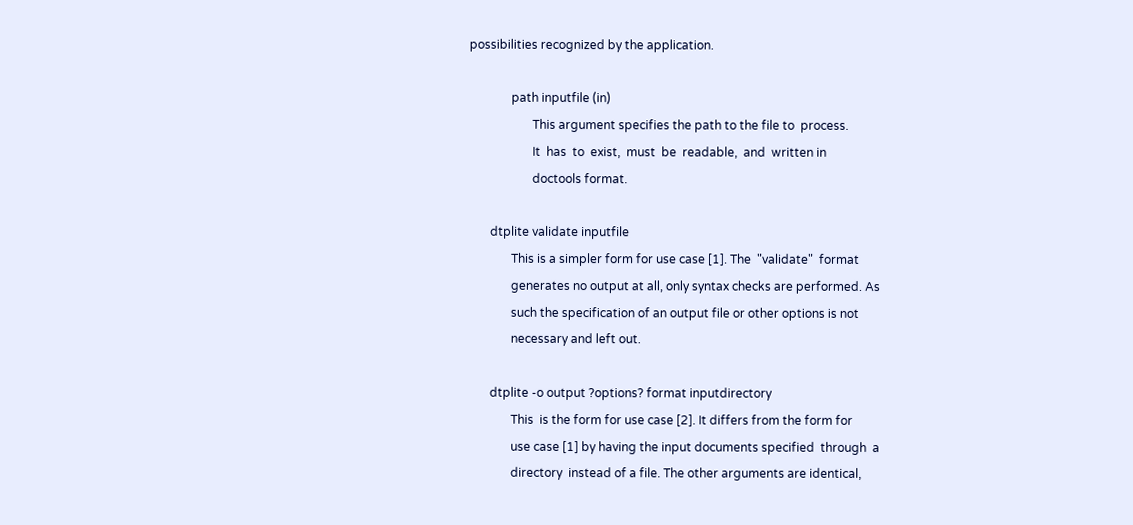possibilities recognized by the application.

              path inputfile (in)
                     This argument specifies the path to the file to  process.
                     It  has  to  exist,  must  be  readable,  and  written in
                     doctools format.

       dtplite validate inputfile
              This is a simpler form for use case [1]. The  "validate"  format
              generates no output at all, only syntax checks are performed. As
              such the specification of an output file or other options is not
              necessary and left out.

       dtplite -o output ?options? format inputdirectory
              This  is the form for use case [2]. It differs from the form for
              use case [1] by having the input documents specified  through  a
              directory  instead of a file. The other arguments are identical,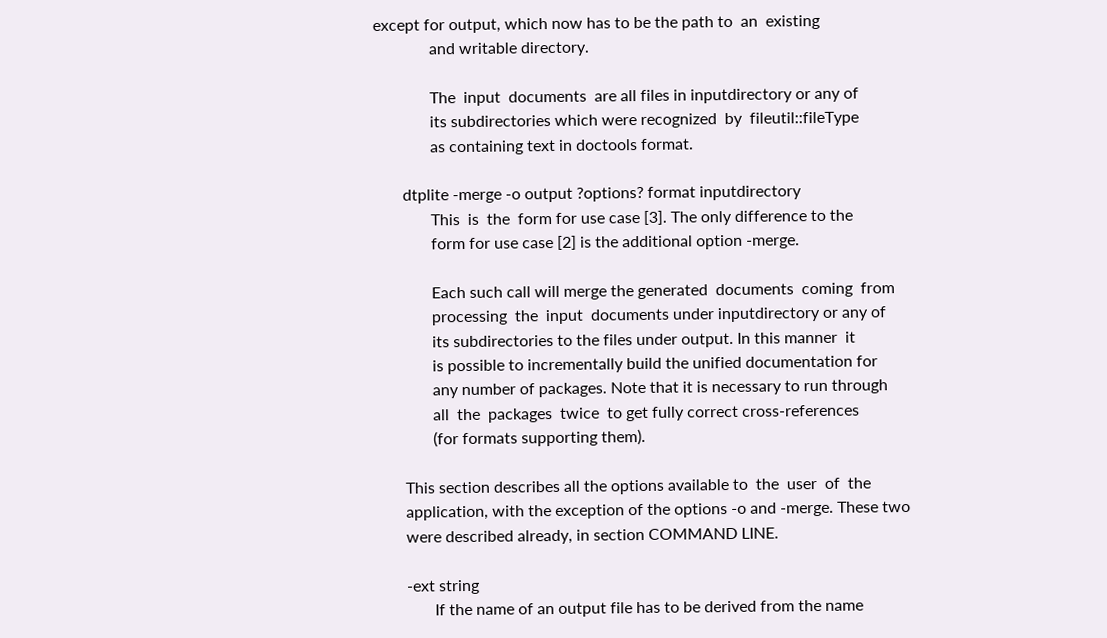except for output, which now has to be the path to  an  existing
              and writable directory.

              The  input  documents  are all files in inputdirectory or any of
              its subdirectories which were recognized  by  fileutil::fileType
              as containing text in doctools format.

       dtplite -merge -o output ?options? format inputdirectory
              This  is  the  form for use case [3]. The only difference to the
              form for use case [2] is the additional option -merge.

              Each such call will merge the generated  documents  coming  from
              processing  the  input  documents under inputdirectory or any of
              its subdirectories to the files under output. In this manner  it
              is possible to incrementally build the unified documentation for
              any number of packages. Note that it is necessary to run through
              all  the  packages  twice  to get fully correct cross-references
              (for formats supporting them).

       This section describes all the options available to  the  user  of  the
       application, with the exception of the options -o and -merge. These two
       were described already, in section COMMAND LINE.

       -ext string
              If the name of an output file has to be derived from the name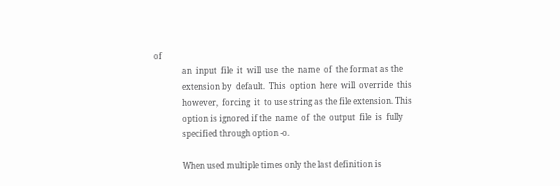of
              an  input  file  it  will  use  the  name  of  the format as the
              extension by  default.  This  option  here  will  override  this
              however,  forcing  it  to use string as the file extension. This
              option is ignored if the  name  of  the  output  file  is  fully
              specified through option -o.

              When used multiple times only the last definition is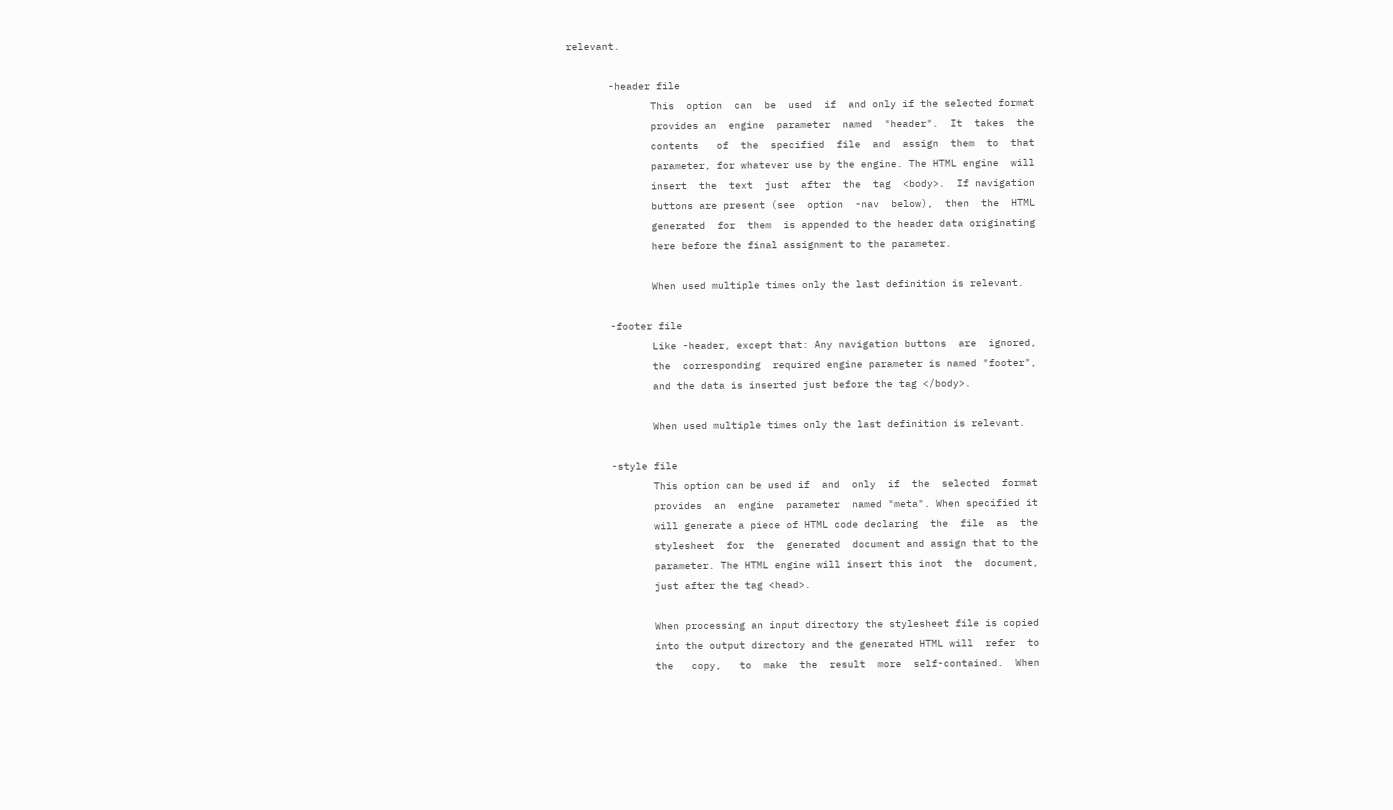relevant.

       -header file
              This  option  can  be  used  if  and only if the selected format
              provides an  engine  parameter  named  "header".  It  takes  the
              contents   of  the  specified  file  and  assign  them  to  that
              parameter, for whatever use by the engine. The HTML engine  will
              insert  the  text  just  after  the  tag  <body>.  If navigation
              buttons are present (see  option  -nav  below),  then  the  HTML
              generated  for  them  is appended to the header data originating
              here before the final assignment to the parameter.

              When used multiple times only the last definition is relevant.

       -footer file
              Like -header, except that: Any navigation buttons  are  ignored,
              the  corresponding  required engine parameter is named "footer",
              and the data is inserted just before the tag </body>.

              When used multiple times only the last definition is relevant.

       -style file
              This option can be used if  and  only  if  the  selected  format
              provides  an  engine  parameter  named "meta". When specified it
              will generate a piece of HTML code declaring  the  file  as  the
              stylesheet  for  the  generated  document and assign that to the
              parameter. The HTML engine will insert this inot  the  document,
              just after the tag <head>.

              When processing an input directory the stylesheet file is copied
              into the output directory and the generated HTML will  refer  to
              the   copy,   to  make  the  result  more  self-contained.  When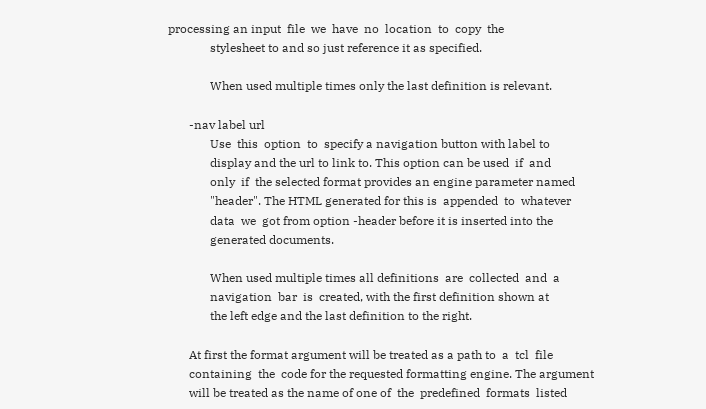processing an input  file  we  have  no  location  to  copy  the
              stylesheet to and so just reference it as specified.

              When used multiple times only the last definition is relevant.

       -nav label url
              Use  this  option  to  specify a navigation button with label to
              display and the url to link to. This option can be used  if  and
              only  if  the selected format provides an engine parameter named
              "header". The HTML generated for this is  appended  to  whatever
              data  we  got from option -header before it is inserted into the
              generated documents.

              When used multiple times all definitions  are  collected  and  a
              navigation  bar  is  created, with the first definition shown at
              the left edge and the last definition to the right.

       At first the format argument will be treated as a path to  a  tcl  file
       containing  the  code for the requested formatting engine. The argument
       will be treated as the name of one of  the  predefined  formats  listed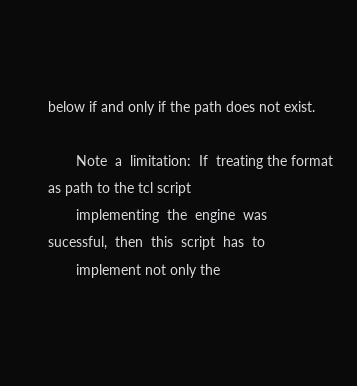below if and only if the path does not exist.

       Note  a  limitation:  If  treating the format as path to the tcl script
       implementing  the  engine  was  sucessful,  then  this  script  has  to
       implement not only the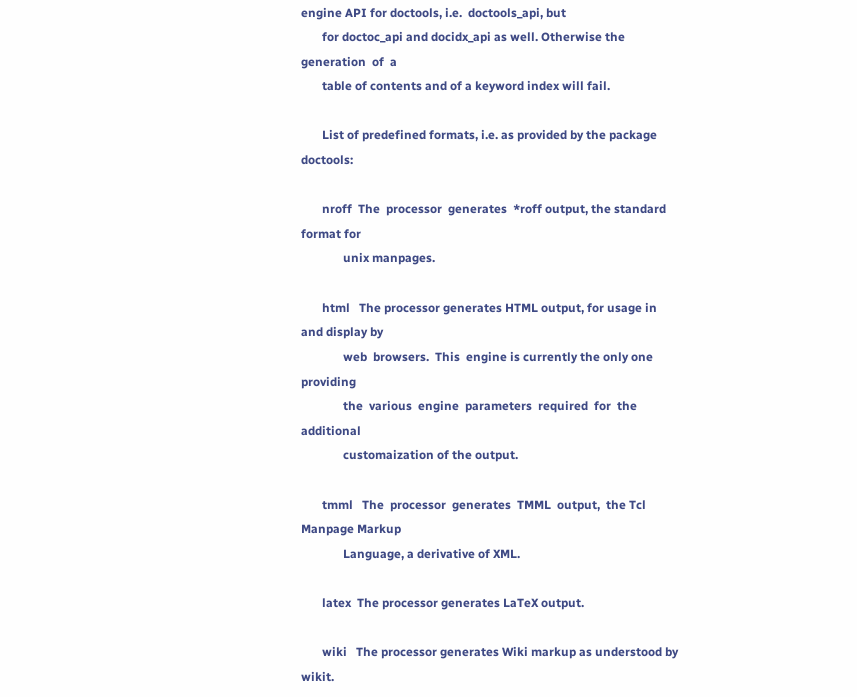engine API for doctools, i.e.  doctools_api, but
       for doctoc_api and docidx_api as well. Otherwise the  generation  of  a
       table of contents and of a keyword index will fail.

       List of predefined formats, i.e. as provided by the package doctools:

       nroff  The  processor  generates  *roff output, the standard format for
              unix manpages.

       html   The processor generates HTML output, for usage in and display by
              web  browsers.  This  engine is currently the only one providing
              the  various  engine  parameters  required  for  the  additional
              customaization of the output.

       tmml   The  processor  generates  TMML  output,  the Tcl Manpage Markup
              Language, a derivative of XML.

       latex  The processor generates LaTeX output.

       wiki   The processor generates Wiki markup as understood by wikit.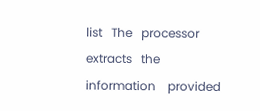list   The   processor   extracts   the   information    provided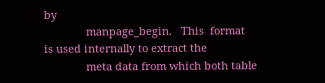by
              manpage_begin.   This  format  is used internally to extract the
              meta data from which both table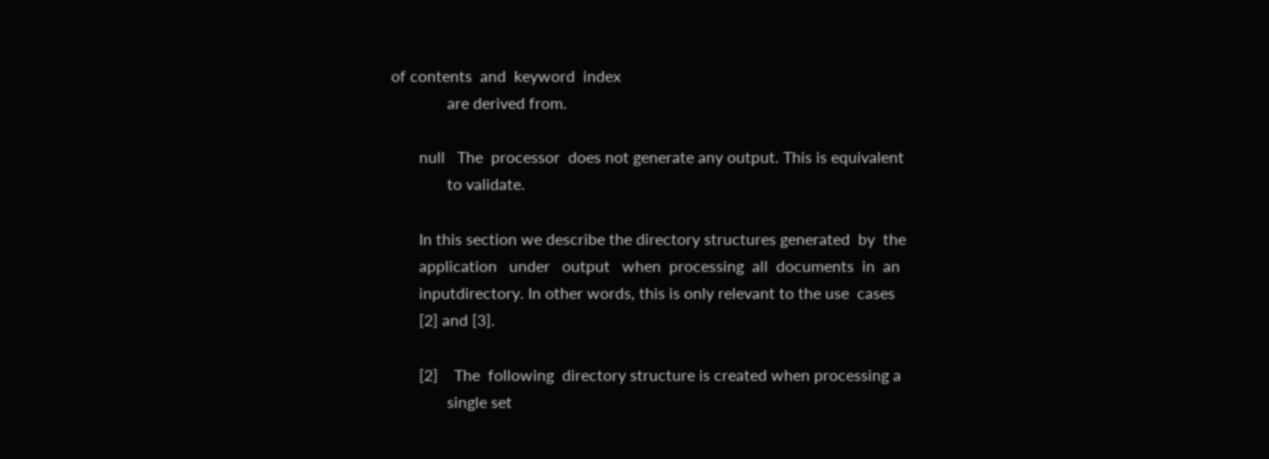of contents  and  keyword  index
              are derived from.

       null   The  processor  does not generate any output. This is equivalent
              to validate.

       In this section we describe the directory structures generated  by  the
       application   under   output   when  processing  all  documents  in  an
       inputdirectory. In other words, this is only relevant to the use  cases
       [2] and [3].

       [2]    The  following  directory structure is created when processing a
              single set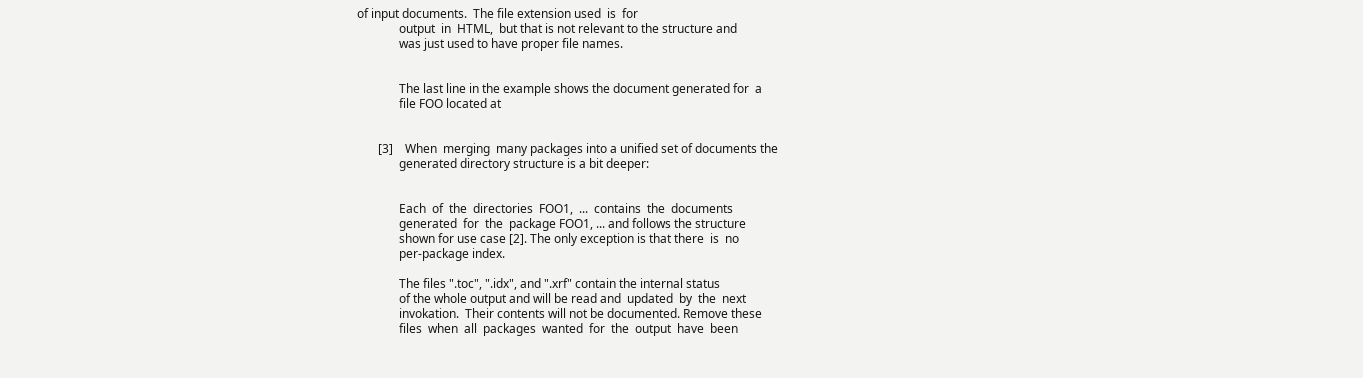of input documents.  The file extension used  is  for
              output  in  HTML,  but that is not relevant to the structure and
              was just used to have proper file names.


              The last line in the example shows the document generated for  a
              file FOO located at


       [3]    When  merging  many packages into a unified set of documents the
              generated directory structure is a bit deeper:


              Each  of  the  directories  FOO1,  ...  contains  the  documents
              generated  for  the  package FOO1, ... and follows the structure
              shown for use case [2]. The only exception is that there  is  no
              per-package index.

              The files ".toc", ".idx", and ".xrf" contain the internal status
              of the whole output and will be read and  updated  by  the  next
              invokation.  Their contents will not be documented. Remove these
              files  when  all  packages  wanted  for  the  output  have  been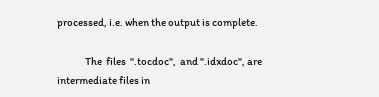processed, i.e. when the output is complete.

              The  files  ".tocdoc",  and ".idxdoc", are intermediate files in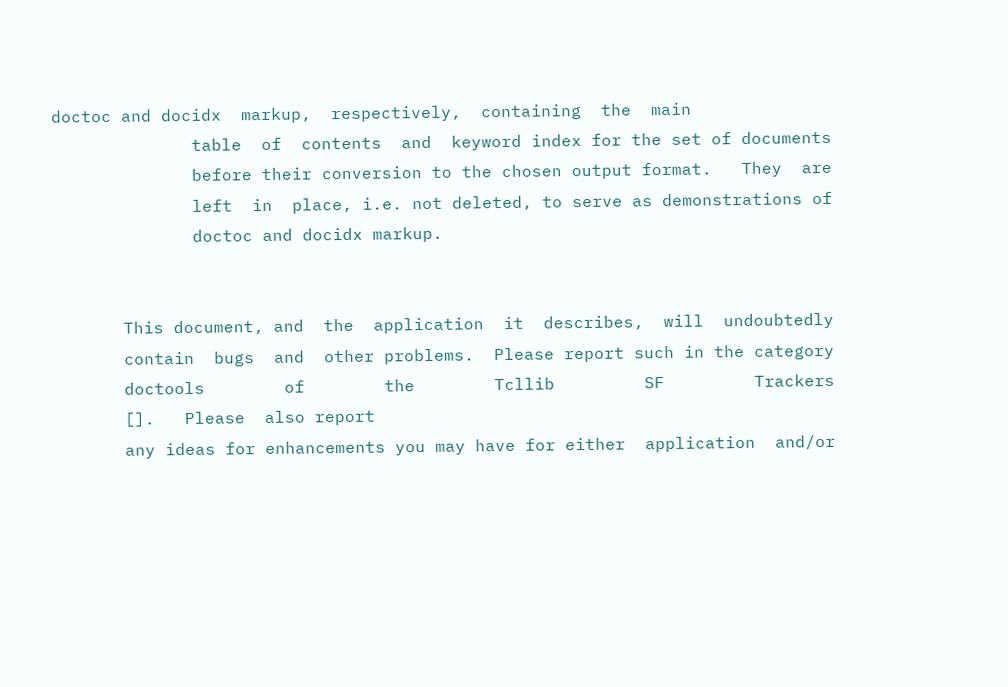doctoc and docidx  markup,  respectively,  containing  the  main
              table  of  contents  and  keyword index for the set of documents
              before their conversion to the chosen output format.   They  are
              left  in  place, i.e. not deleted, to serve as demonstrations of
              doctoc and docidx markup.


       This document, and  the  application  it  describes,  will  undoubtedly
       contain  bugs  and  other problems.  Please report such in the category
       doctools        of        the        Tcllib         SF         Trackers
       [].   Please  also report
       any ideas for enhancements you may have for either  application  and/or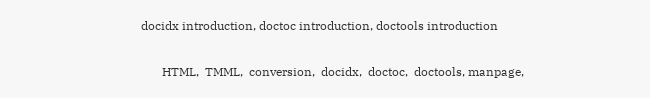docidx introduction, doctoc introduction, doctools introduction


       HTML,  TMML,  conversion,  docidx,  doctoc,  doctools, manpage,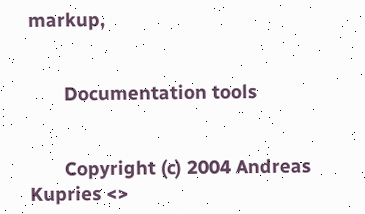markup,


       Documentation tools


       Copyright (c) 2004 Andreas Kupries <>